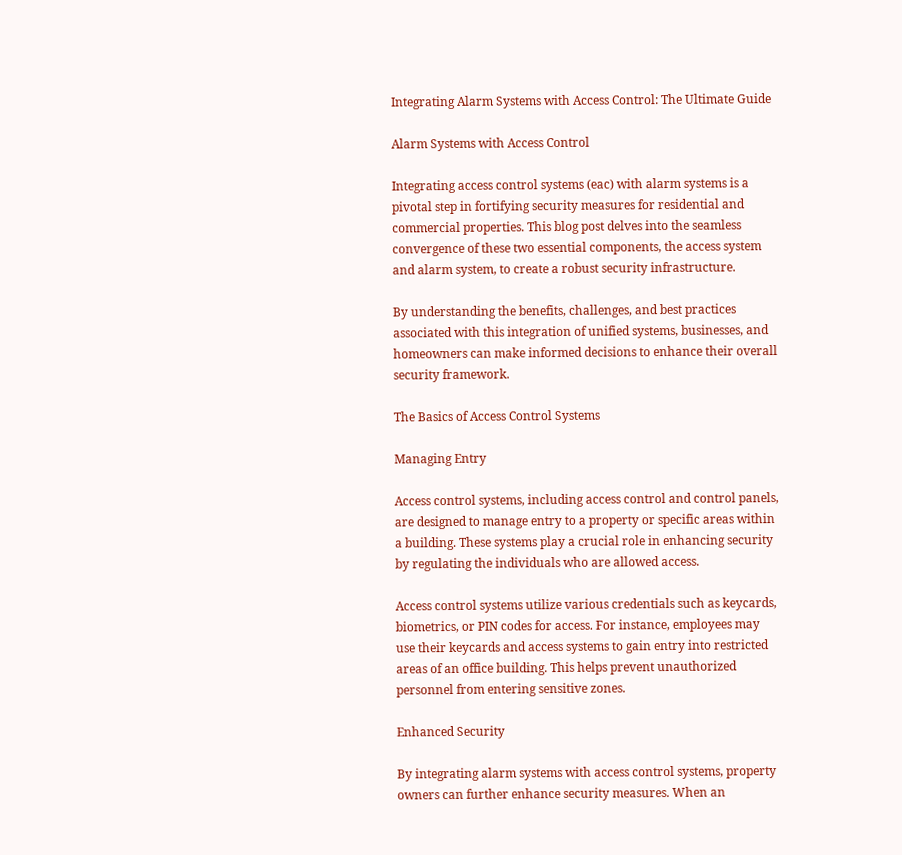Integrating Alarm Systems with Access Control: The Ultimate Guide

Alarm Systems with Access Control

Integrating access control systems (eac) with alarm systems is a pivotal step in fortifying security measures for residential and commercial properties. This blog post delves into the seamless convergence of these two essential components, the access system and alarm system, to create a robust security infrastructure.

By understanding the benefits, challenges, and best practices associated with this integration of unified systems, businesses, and homeowners can make informed decisions to enhance their overall security framework.

The Basics of Access Control Systems

Managing Entry

Access control systems, including access control and control panels, are designed to manage entry to a property or specific areas within a building. These systems play a crucial role in enhancing security by regulating the individuals who are allowed access.

Access control systems utilize various credentials such as keycards, biometrics, or PIN codes for access. For instance, employees may use their keycards and access systems to gain entry into restricted areas of an office building. This helps prevent unauthorized personnel from entering sensitive zones.

Enhanced Security

By integrating alarm systems with access control systems, property owners can further enhance security measures. When an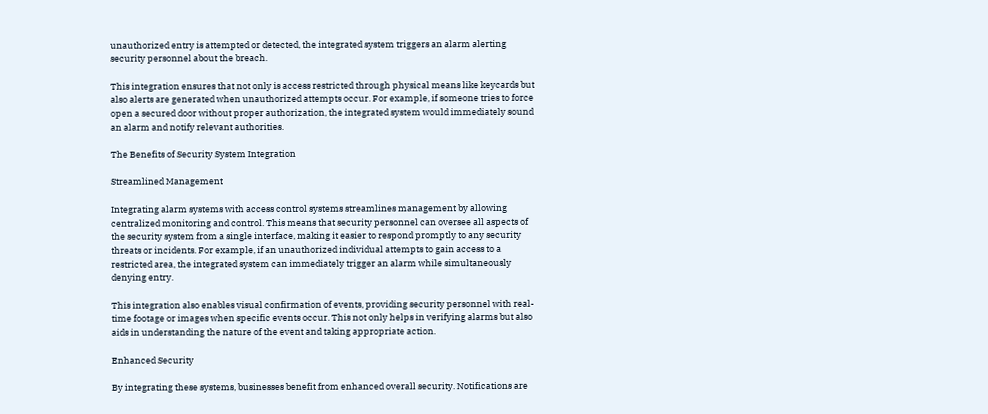unauthorized entry is attempted or detected, the integrated system triggers an alarm alerting security personnel about the breach.

This integration ensures that not only is access restricted through physical means like keycards but also alerts are generated when unauthorized attempts occur. For example, if someone tries to force open a secured door without proper authorization, the integrated system would immediately sound an alarm and notify relevant authorities.

The Benefits of Security System Integration

Streamlined Management

Integrating alarm systems with access control systems streamlines management by allowing centralized monitoring and control. This means that security personnel can oversee all aspects of the security system from a single interface, making it easier to respond promptly to any security threats or incidents. For example, if an unauthorized individual attempts to gain access to a restricted area, the integrated system can immediately trigger an alarm while simultaneously denying entry.

This integration also enables visual confirmation of events, providing security personnel with real-time footage or images when specific events occur. This not only helps in verifying alarms but also aids in understanding the nature of the event and taking appropriate action.

Enhanced Security

By integrating these systems, businesses benefit from enhanced overall security. Notifications are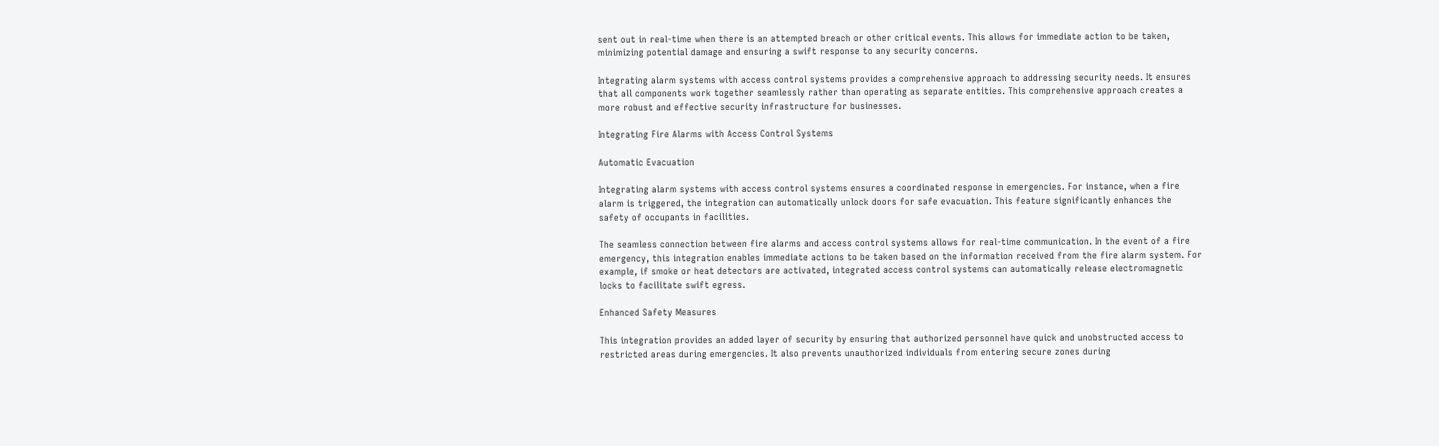sent out in real-time when there is an attempted breach or other critical events. This allows for immediate action to be taken, minimizing potential damage and ensuring a swift response to any security concerns.

Integrating alarm systems with access control systems provides a comprehensive approach to addressing security needs. It ensures that all components work together seamlessly rather than operating as separate entities. This comprehensive approach creates a more robust and effective security infrastructure for businesses.

Integrating Fire Alarms with Access Control Systems

Automatic Evacuation

Integrating alarm systems with access control systems ensures a coordinated response in emergencies. For instance, when a fire alarm is triggered, the integration can automatically unlock doors for safe evacuation. This feature significantly enhances the safety of occupants in facilities.

The seamless connection between fire alarms and access control systems allows for real-time communication. In the event of a fire emergency, this integration enables immediate actions to be taken based on the information received from the fire alarm system. For example, if smoke or heat detectors are activated, integrated access control systems can automatically release electromagnetic locks to facilitate swift egress.

Enhanced Safety Measures

This integration provides an added layer of security by ensuring that authorized personnel have quick and unobstructed access to restricted areas during emergencies. It also prevents unauthorized individuals from entering secure zones during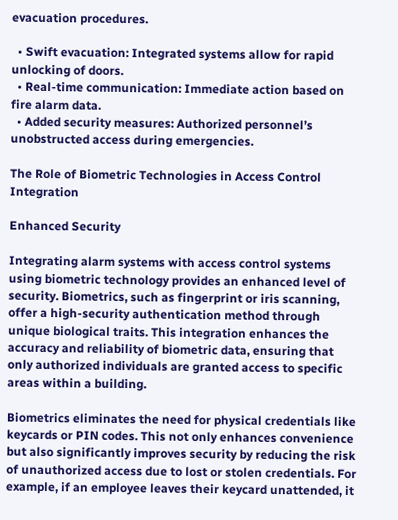evacuation procedures.

  • Swift evacuation: Integrated systems allow for rapid unlocking of doors.
  • Real-time communication: Immediate action based on fire alarm data.
  • Added security measures: Authorized personnel’s unobstructed access during emergencies.

The Role of Biometric Technologies in Access Control Integration

Enhanced Security

Integrating alarm systems with access control systems using biometric technology provides an enhanced level of security. Biometrics, such as fingerprint or iris scanning, offer a high-security authentication method through unique biological traits. This integration enhances the accuracy and reliability of biometric data, ensuring that only authorized individuals are granted access to specific areas within a building.

Biometrics eliminates the need for physical credentials like keycards or PIN codes. This not only enhances convenience but also significantly improves security by reducing the risk of unauthorized access due to lost or stolen credentials. For example, if an employee leaves their keycard unattended, it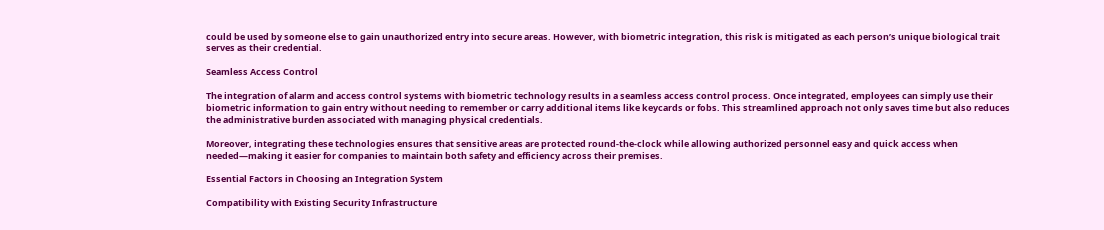could be used by someone else to gain unauthorized entry into secure areas. However, with biometric integration, this risk is mitigated as each person’s unique biological trait serves as their credential.

Seamless Access Control

The integration of alarm and access control systems with biometric technology results in a seamless access control process. Once integrated, employees can simply use their biometric information to gain entry without needing to remember or carry additional items like keycards or fobs. This streamlined approach not only saves time but also reduces the administrative burden associated with managing physical credentials.

Moreover, integrating these technologies ensures that sensitive areas are protected round-the-clock while allowing authorized personnel easy and quick access when needed—making it easier for companies to maintain both safety and efficiency across their premises.

Essential Factors in Choosing an Integration System

Compatibility with Existing Security Infrastructure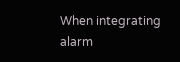When integrating alarm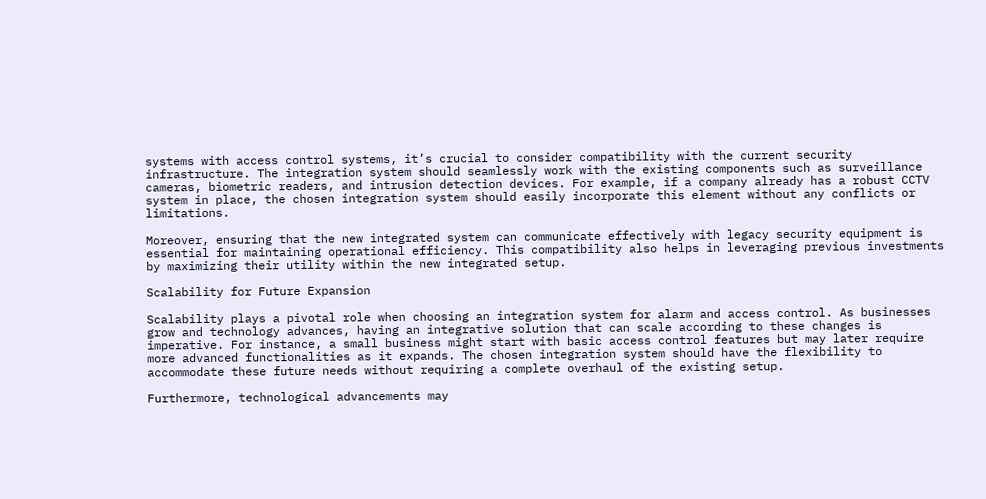systems with access control systems, it’s crucial to consider compatibility with the current security infrastructure. The integration system should seamlessly work with the existing components such as surveillance cameras, biometric readers, and intrusion detection devices. For example, if a company already has a robust CCTV system in place, the chosen integration system should easily incorporate this element without any conflicts or limitations.

Moreover, ensuring that the new integrated system can communicate effectively with legacy security equipment is essential for maintaining operational efficiency. This compatibility also helps in leveraging previous investments by maximizing their utility within the new integrated setup.

Scalability for Future Expansion

Scalability plays a pivotal role when choosing an integration system for alarm and access control. As businesses grow and technology advances, having an integrative solution that can scale according to these changes is imperative. For instance, a small business might start with basic access control features but may later require more advanced functionalities as it expands. The chosen integration system should have the flexibility to accommodate these future needs without requiring a complete overhaul of the existing setup.

Furthermore, technological advancements may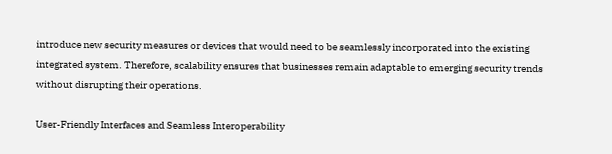introduce new security measures or devices that would need to be seamlessly incorporated into the existing integrated system. Therefore, scalability ensures that businesses remain adaptable to emerging security trends without disrupting their operations.

User-Friendly Interfaces and Seamless Interoperability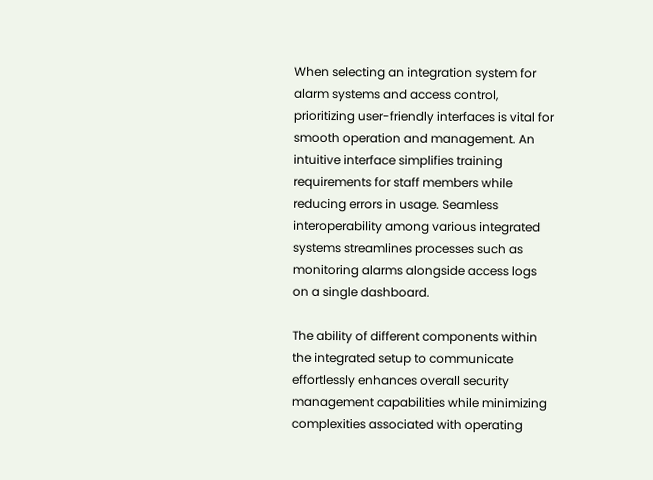When selecting an integration system for alarm systems and access control, prioritizing user-friendly interfaces is vital for smooth operation and management. An intuitive interface simplifies training requirements for staff members while reducing errors in usage. Seamless interoperability among various integrated systems streamlines processes such as monitoring alarms alongside access logs on a single dashboard.

The ability of different components within the integrated setup to communicate effortlessly enhances overall security management capabilities while minimizing complexities associated with operating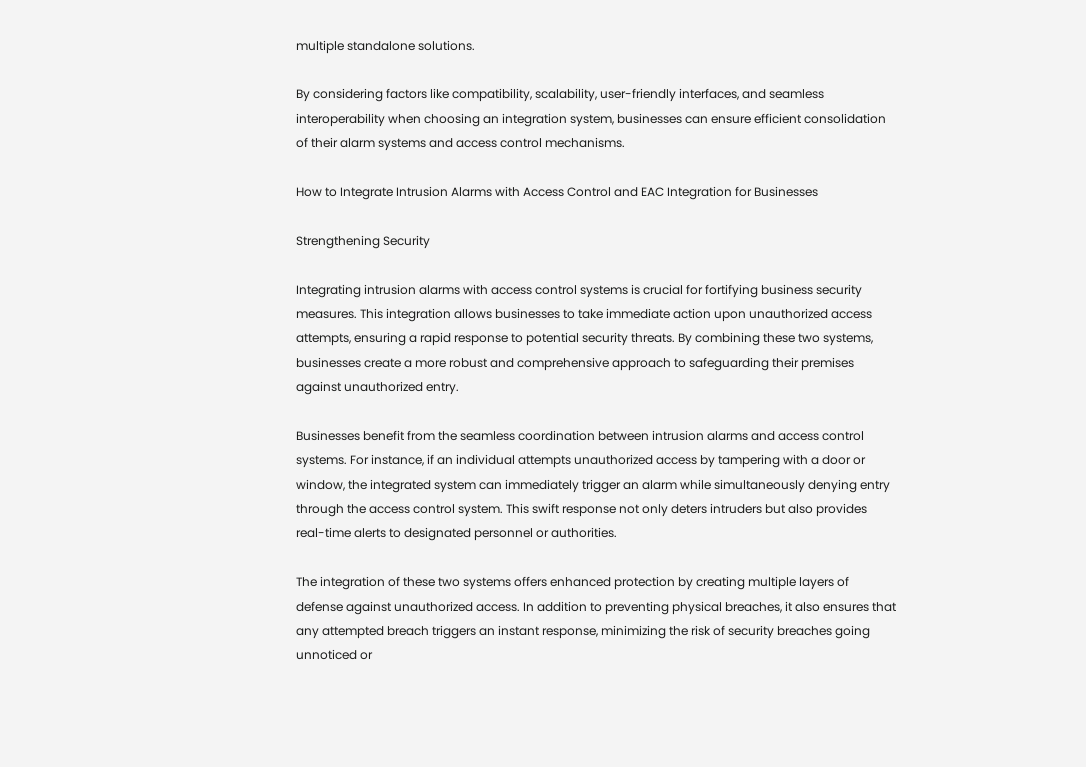multiple standalone solutions.

By considering factors like compatibility, scalability, user-friendly interfaces, and seamless interoperability when choosing an integration system, businesses can ensure efficient consolidation of their alarm systems and access control mechanisms.

How to Integrate Intrusion Alarms with Access Control and EAC Integration for Businesses

Strengthening Security

Integrating intrusion alarms with access control systems is crucial for fortifying business security measures. This integration allows businesses to take immediate action upon unauthorized access attempts, ensuring a rapid response to potential security threats. By combining these two systems, businesses create a more robust and comprehensive approach to safeguarding their premises against unauthorized entry.

Businesses benefit from the seamless coordination between intrusion alarms and access control systems. For instance, if an individual attempts unauthorized access by tampering with a door or window, the integrated system can immediately trigger an alarm while simultaneously denying entry through the access control system. This swift response not only deters intruders but also provides real-time alerts to designated personnel or authorities.

The integration of these two systems offers enhanced protection by creating multiple layers of defense against unauthorized access. In addition to preventing physical breaches, it also ensures that any attempted breach triggers an instant response, minimizing the risk of security breaches going unnoticed or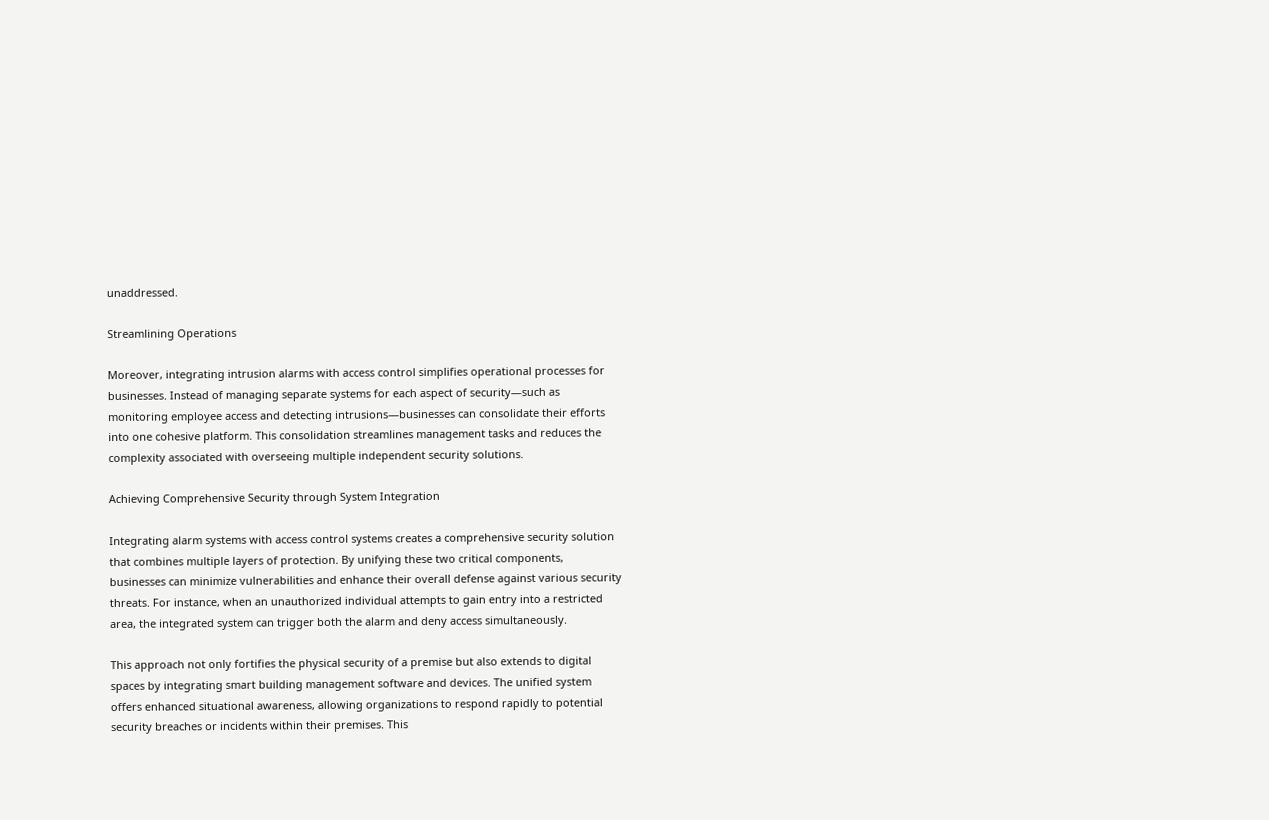unaddressed.

Streamlining Operations

Moreover, integrating intrusion alarms with access control simplifies operational processes for businesses. Instead of managing separate systems for each aspect of security—such as monitoring employee access and detecting intrusions—businesses can consolidate their efforts into one cohesive platform. This consolidation streamlines management tasks and reduces the complexity associated with overseeing multiple independent security solutions.

Achieving Comprehensive Security through System Integration

Integrating alarm systems with access control systems creates a comprehensive security solution that combines multiple layers of protection. By unifying these two critical components, businesses can minimize vulnerabilities and enhance their overall defense against various security threats. For instance, when an unauthorized individual attempts to gain entry into a restricted area, the integrated system can trigger both the alarm and deny access simultaneously.

This approach not only fortifies the physical security of a premise but also extends to digital spaces by integrating smart building management software and devices. The unified system offers enhanced situational awareness, allowing organizations to respond rapidly to potential security breaches or incidents within their premises. This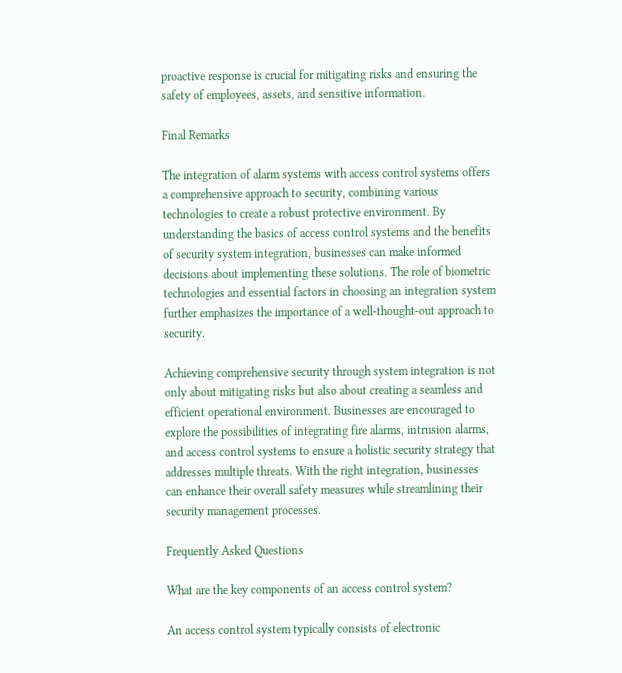proactive response is crucial for mitigating risks and ensuring the safety of employees, assets, and sensitive information.

Final Remarks

The integration of alarm systems with access control systems offers a comprehensive approach to security, combining various technologies to create a robust protective environment. By understanding the basics of access control systems and the benefits of security system integration, businesses can make informed decisions about implementing these solutions. The role of biometric technologies and essential factors in choosing an integration system further emphasizes the importance of a well-thought-out approach to security.

Achieving comprehensive security through system integration is not only about mitigating risks but also about creating a seamless and efficient operational environment. Businesses are encouraged to explore the possibilities of integrating fire alarms, intrusion alarms, and access control systems to ensure a holistic security strategy that addresses multiple threats. With the right integration, businesses can enhance their overall safety measures while streamlining their security management processes.

Frequently Asked Questions

What are the key components of an access control system?

An access control system typically consists of electronic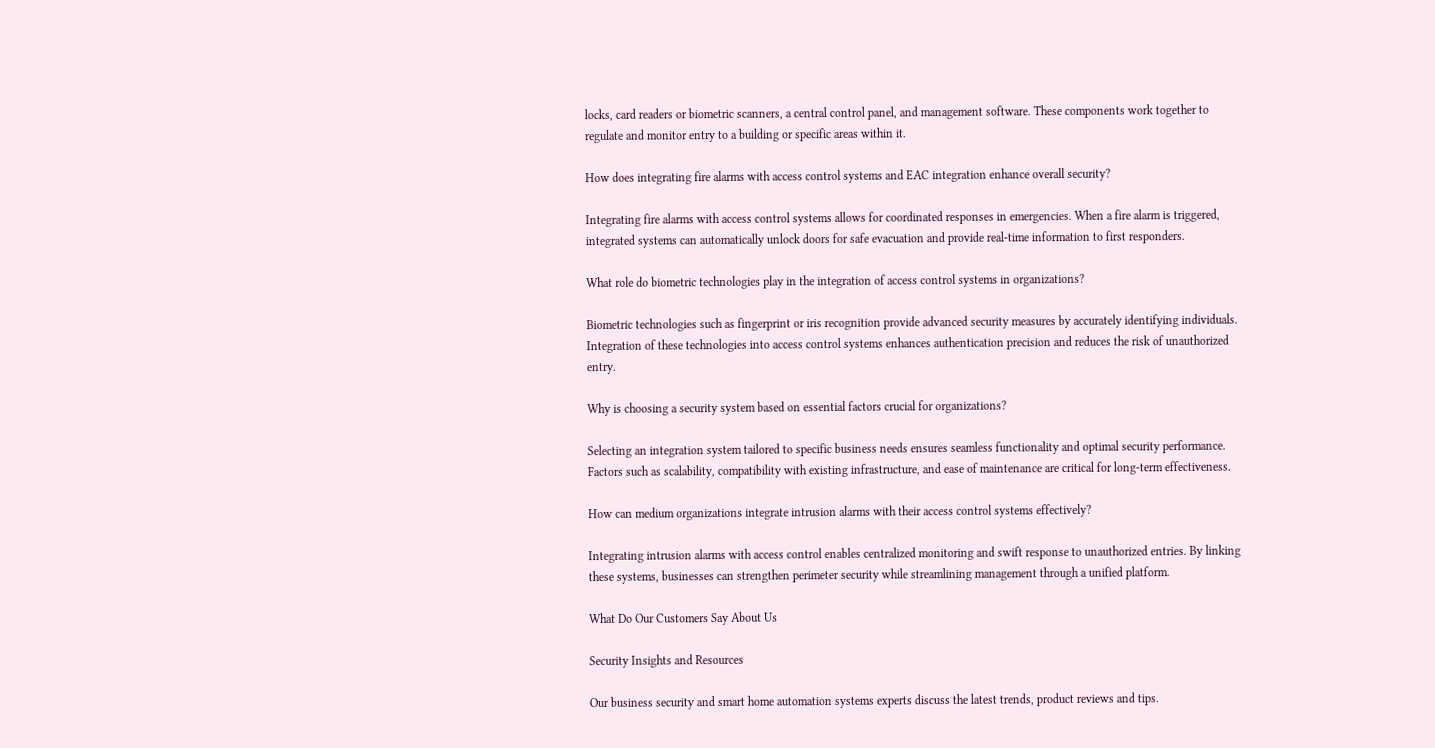locks, card readers or biometric scanners, a central control panel, and management software. These components work together to regulate and monitor entry to a building or specific areas within it.

How does integrating fire alarms with access control systems and EAC integration enhance overall security?

Integrating fire alarms with access control systems allows for coordinated responses in emergencies. When a fire alarm is triggered, integrated systems can automatically unlock doors for safe evacuation and provide real-time information to first responders.

What role do biometric technologies play in the integration of access control systems in organizations?

Biometric technologies such as fingerprint or iris recognition provide advanced security measures by accurately identifying individuals. Integration of these technologies into access control systems enhances authentication precision and reduces the risk of unauthorized entry.

Why is choosing a security system based on essential factors crucial for organizations?

Selecting an integration system tailored to specific business needs ensures seamless functionality and optimal security performance. Factors such as scalability, compatibility with existing infrastructure, and ease of maintenance are critical for long-term effectiveness.

How can medium organizations integrate intrusion alarms with their access control systems effectively?

Integrating intrusion alarms with access control enables centralized monitoring and swift response to unauthorized entries. By linking these systems, businesses can strengthen perimeter security while streamlining management through a unified platform.

What Do Our Customers Say About Us

Security Insights and Resources

Our business security and smart home automation systems experts discuss the latest trends, product reviews and tips.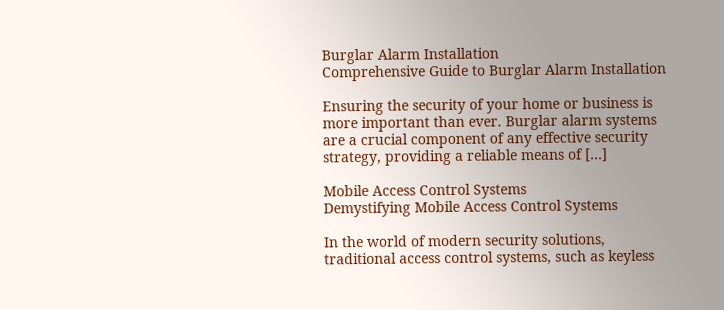Burglar Alarm Installation
Comprehensive Guide to Burglar Alarm Installation

Ensuring the security of your home or business is more important than ever. Burglar alarm systems are a crucial component of any effective security strategy, providing a reliable means of […]

Mobile Access Control Systems
Demystifying Mobile Access Control Systems

In the world of modern security solutions, traditional access control systems, such as keyless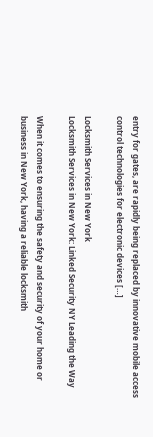entry for gates, are rapidly being replaced by innovative mobile access control technologies for electronic devices […]

Locksmith Services in New York
Locksmith Services in New York: Linked Security NY Leading the Way

When it comes to ensuring the safety and security of your home or business in New York, having a reliable locksmith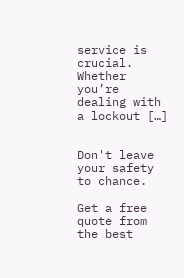service is crucial. Whether you’re dealing with a lockout […]


Don't leave your safety to chance.

Get a free quote from the best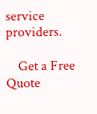service providers.

    Get a Free Quote